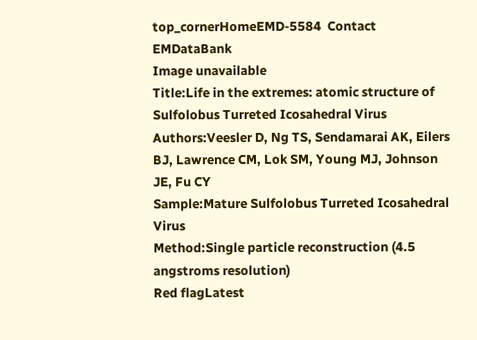top_cornerHomeEMD-5584  Contact EMDataBank
Image unavailable
Title:Life in the extremes: atomic structure of Sulfolobus Turreted Icosahedral Virus
Authors:Veesler D, Ng TS, Sendamarai AK, Eilers BJ, Lawrence CM, Lok SM, Young MJ, Johnson JE, Fu CY
Sample:Mature Sulfolobus Turreted Icosahedral Virus
Method:Single particle reconstruction (4.5 angstroms resolution)
Red flagLatest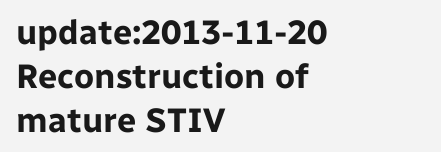update:2013-11-20
Reconstruction of mature STIV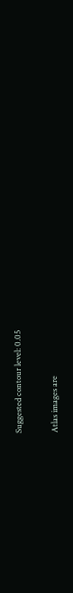Suggested contour level: 0.05

Atlas images are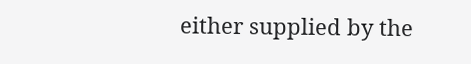either supplied by the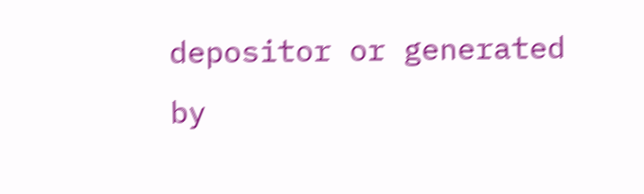depositor or generated by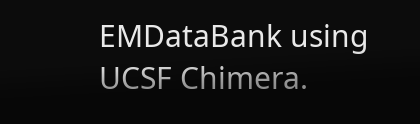EMDataBank using UCSF Chimera.